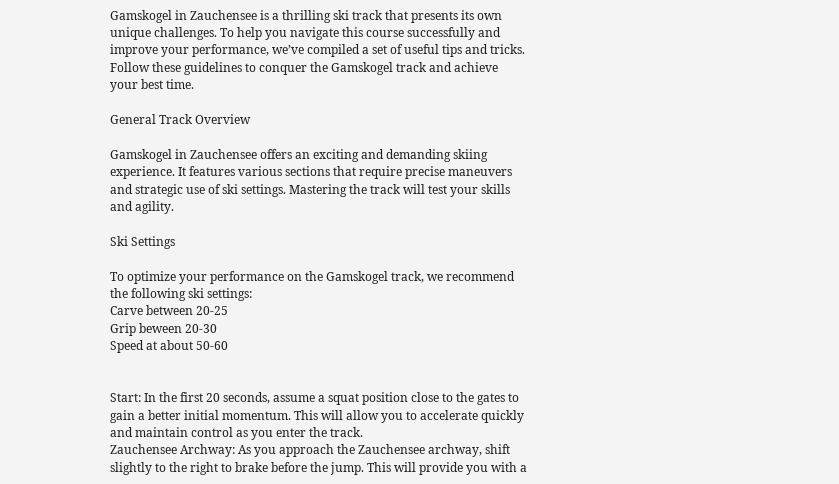Gamskogel in Zauchensee is a thrilling ski track that presents its own unique challenges. To help you navigate this course successfully and improve your performance, we’ve compiled a set of useful tips and tricks. Follow these guidelines to conquer the Gamskogel track and achieve your best time.

General Track Overview

Gamskogel in Zauchensee offers an exciting and demanding skiing experience. It features various sections that require precise maneuvers and strategic use of ski settings. Mastering the track will test your skills and agility.

Ski Settings

To optimize your performance on the Gamskogel track, we recommend the following ski settings:
Carve between 20-25
Grip beween 20-30
Speed at about 50-60


Start: In the first 20 seconds, assume a squat position close to the gates to gain a better initial momentum. This will allow you to accelerate quickly and maintain control as you enter the track.
Zauchensee Archway: As you approach the Zauchensee archway, shift slightly to the right to brake before the jump. This will provide you with a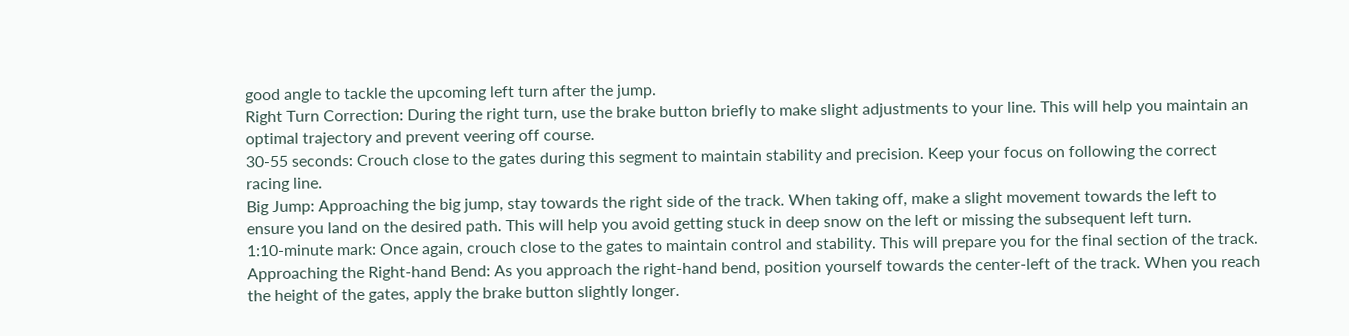good angle to tackle the upcoming left turn after the jump.
Right Turn Correction: During the right turn, use the brake button briefly to make slight adjustments to your line. This will help you maintain an optimal trajectory and prevent veering off course.
30-55 seconds: Crouch close to the gates during this segment to maintain stability and precision. Keep your focus on following the correct racing line.
Big Jump: Approaching the big jump, stay towards the right side of the track. When taking off, make a slight movement towards the left to ensure you land on the desired path. This will help you avoid getting stuck in deep snow on the left or missing the subsequent left turn.
1:10-minute mark: Once again, crouch close to the gates to maintain control and stability. This will prepare you for the final section of the track.
Approaching the Right-hand Bend: As you approach the right-hand bend, position yourself towards the center-left of the track. When you reach the height of the gates, apply the brake button slightly longer.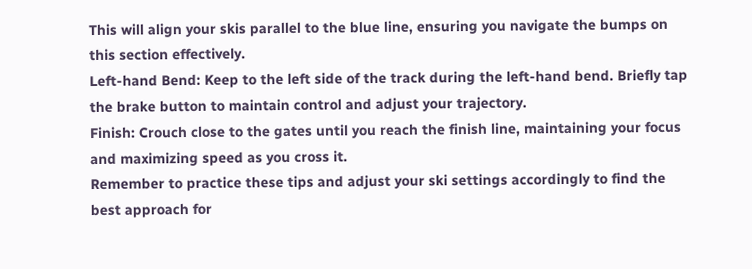This will align your skis parallel to the blue line, ensuring you navigate the bumps on this section effectively.
Left-hand Bend: Keep to the left side of the track during the left-hand bend. Briefly tap the brake button to maintain control and adjust your trajectory.
Finish: Crouch close to the gates until you reach the finish line, maintaining your focus and maximizing speed as you cross it.
Remember to practice these tips and adjust your ski settings accordingly to find the best approach for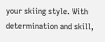your skiing style. With determination and skill,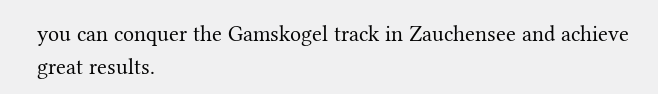you can conquer the Gamskogel track in Zauchensee and achieve great results.